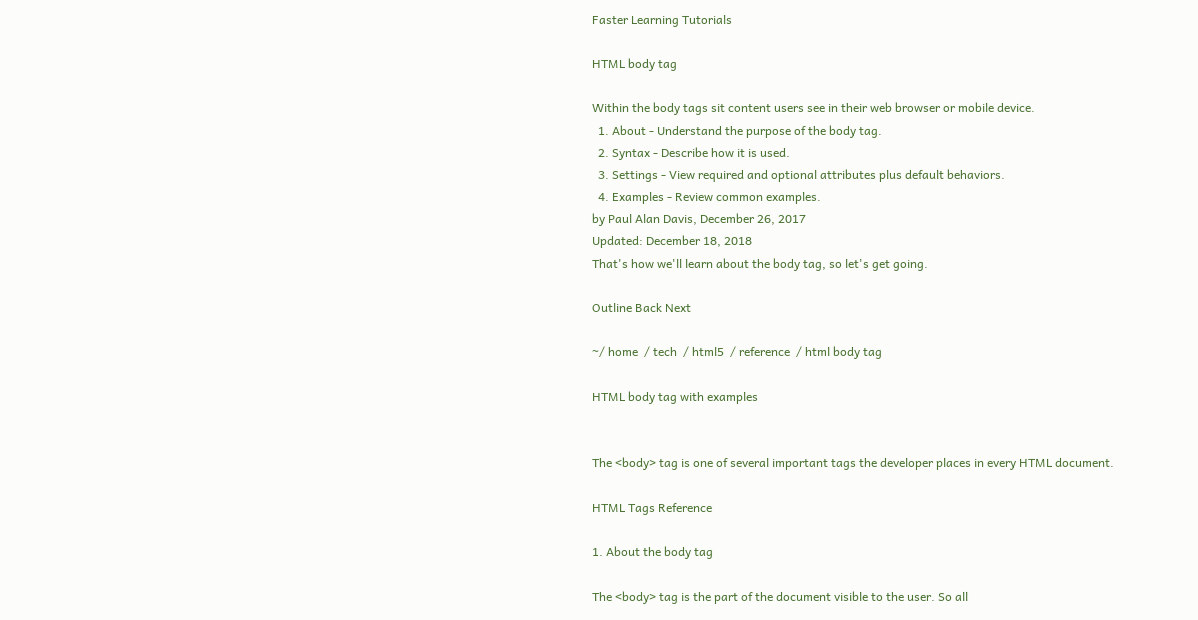Faster Learning Tutorials

HTML body tag

Within the body tags sit content users see in their web browser or mobile device.
  1. About - Understand the purpose of the body tag.
  2. Syntax - Describe how it is used.
  3. Settings - View required and optional attributes plus default behaviors.
  4. Examples - Review common examples.
by Paul Alan Davis, December 26, 2017
Updated: December 18, 2018
That's how we'll learn about the body tag, so let's get going.

Outline Back Next

~/ home  / tech  / html5  / reference  / html body tag

HTML body tag with examples


The <body> tag is one of several important tags the developer places in every HTML document.

HTML Tags Reference

1. About the body tag

The <body> tag is the part of the document visible to the user. So all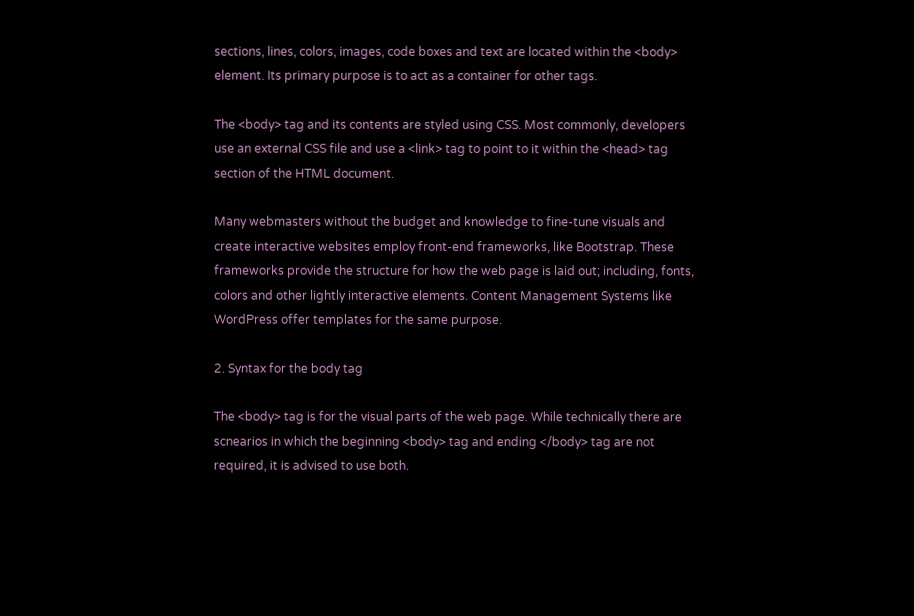sections, lines, colors, images, code boxes and text are located within the <body> element. Its primary purpose is to act as a container for other tags.

The <body> tag and its contents are styled using CSS. Most commonly, developers use an external CSS file and use a <link> tag to point to it within the <head> tag section of the HTML document.

Many webmasters without the budget and knowledge to fine-tune visuals and create interactive websites employ front-end frameworks, like Bootstrap. These frameworks provide the structure for how the web page is laid out; including, fonts, colors and other lightly interactive elements. Content Management Systems like WordPress offer templates for the same purpose.

2. Syntax for the body tag

The <body> tag is for the visual parts of the web page. While technically there are scnearios in which the beginning <body> tag and ending </body> tag are not required, it is advised to use both.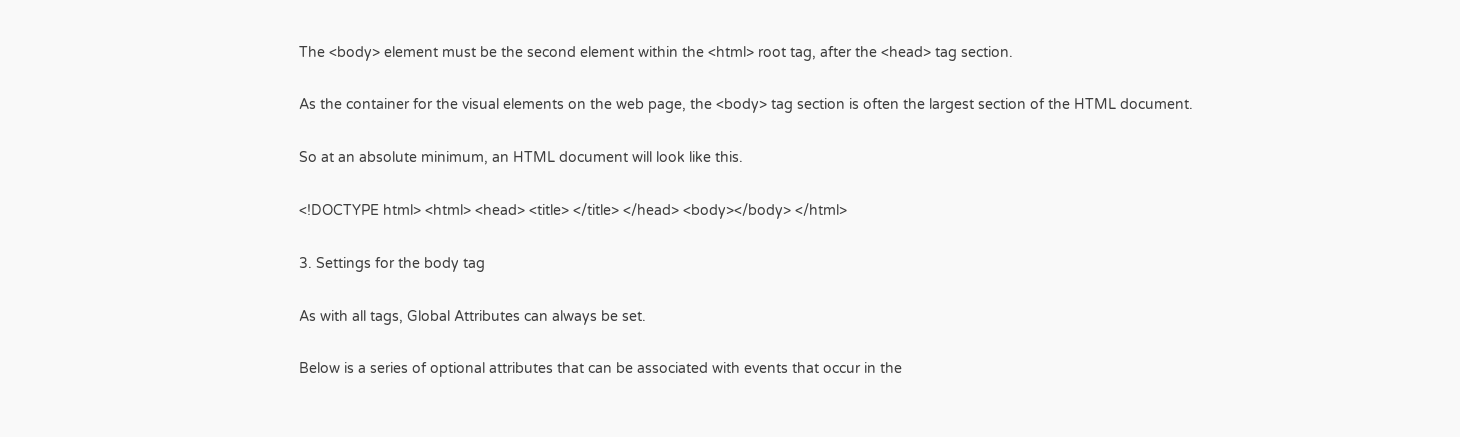The <body> element must be the second element within the <html> root tag, after the <head> tag section.

As the container for the visual elements on the web page, the <body> tag section is often the largest section of the HTML document.

So at an absolute minimum, an HTML document will look like this.

<!DOCTYPE html> <html> <head> <title> </title> </head> <body></body> </html>

3. Settings for the body tag

As with all tags, Global Attributes can always be set.

Below is a series of optional attributes that can be associated with events that occur in the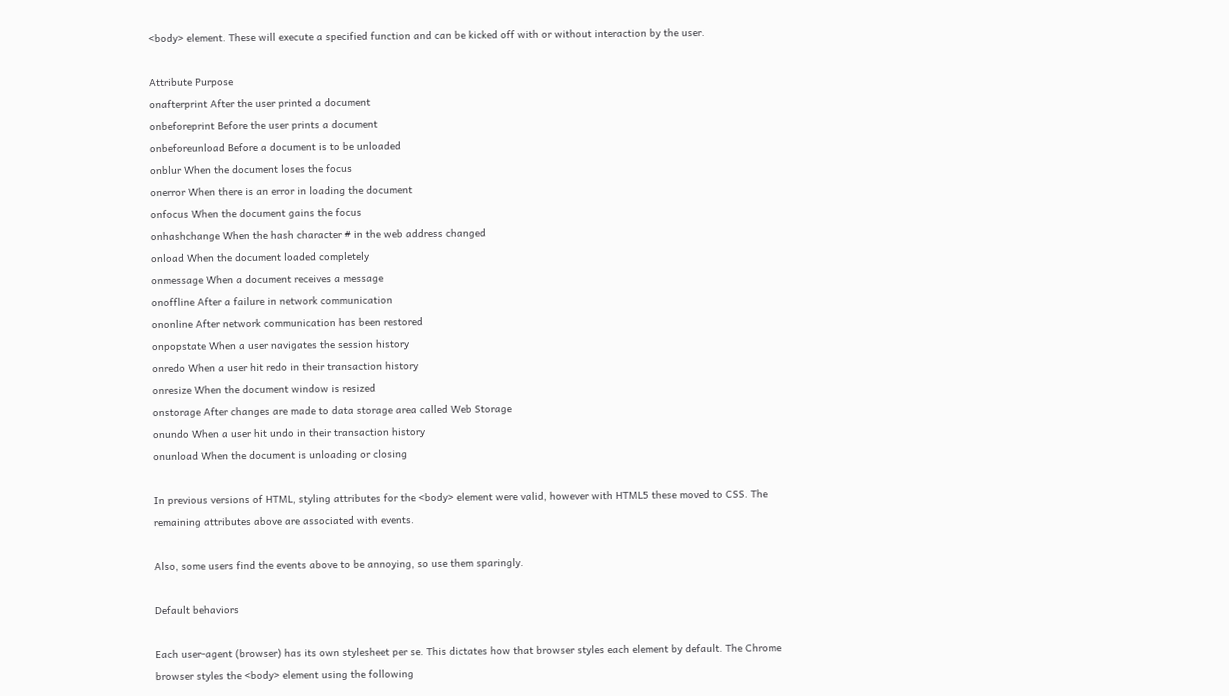<body> element. These will execute a specified function and can be kicked off with or without interaction by the user.

Attribute Purpose
onafterprint After the user printed a document
onbeforeprint Before the user prints a document
onbeforeunload Before a document is to be unloaded
onblur When the document loses the focus
onerror When there is an error in loading the document
onfocus When the document gains the focus
onhashchange When the hash character # in the web address changed
onload When the document loaded completely
onmessage When a document receives a message
onoffline After a failure in network communication
ononline After network communication has been restored
onpopstate When a user navigates the session history
onredo When a user hit redo in their transaction history
onresize When the document window is resized
onstorage After changes are made to data storage area called Web Storage
onundo When a user hit undo in their transaction history
onunload When the document is unloading or closing

In previous versions of HTML, styling attributes for the <body> element were valid, however with HTML5 these moved to CSS. The remaining attributes above are associated with events.

Also, some users find the events above to be annoying, so use them sparingly.

Default behaviors

Each user-agent (browser) has its own stylesheet per se. This dictates how that browser styles each element by default. The Chrome browser styles the <body> element using the following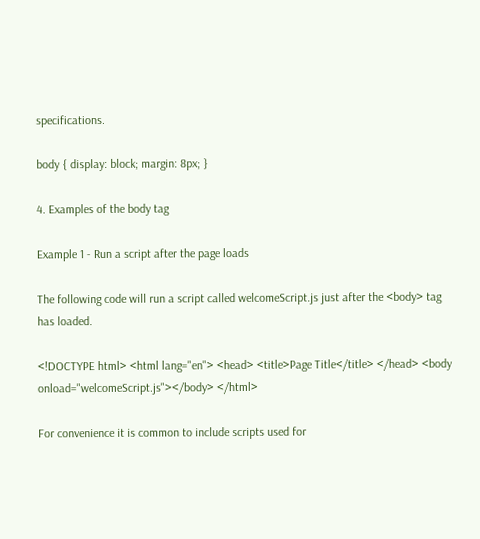specifications.

body { display: block; margin: 8px; }

4. Examples of the body tag

Example 1 - Run a script after the page loads

The following code will run a script called welcomeScript.js just after the <body> tag has loaded.

<!DOCTYPE html> <html lang="en"> <head> <title>Page Title</title> </head> <body onload="welcomeScript.js"></body> </html>

For convenience it is common to include scripts used for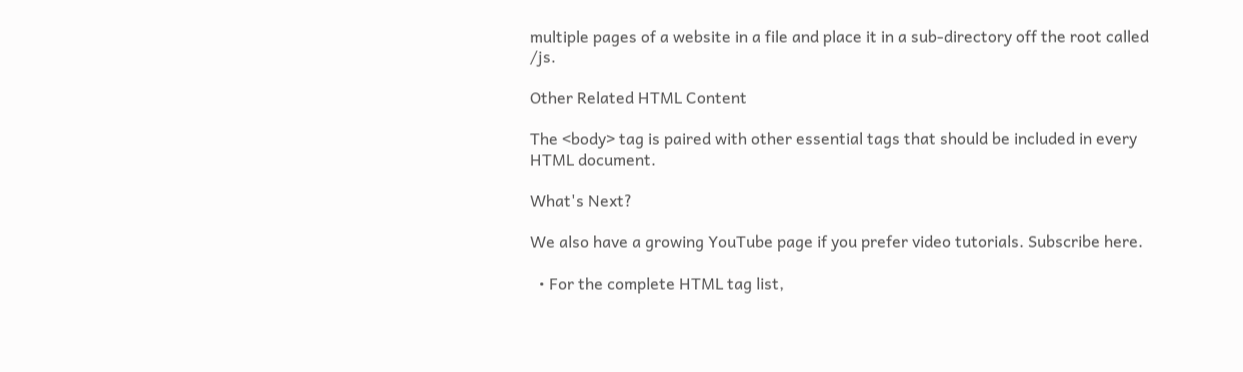multiple pages of a website in a file and place it in a sub-directory off the root called /js.

Other Related HTML Content

The <body> tag is paired with other essential tags that should be included in every HTML document.

What's Next?

We also have a growing YouTube page if you prefer video tutorials. Subscribe here.

  • For the complete HTML tag list,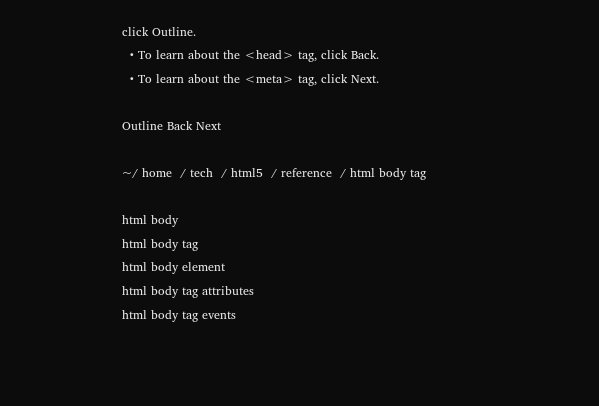click Outline.
  • To learn about the <head> tag, click Back.
  • To learn about the <meta> tag, click Next.

Outline Back Next

~/ home  / tech  / html5  / reference  / html body tag

html body
html body tag
html body element
html body tag attributes
html body tag events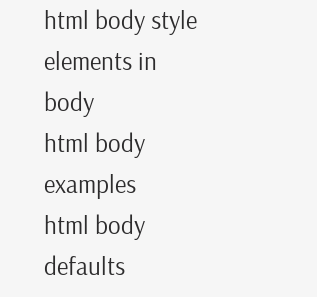html body style
elements in body
html body examples
html body defaults